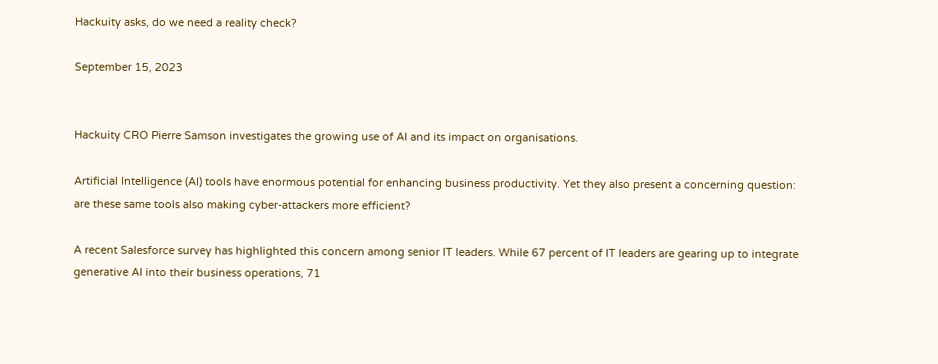Hackuity asks, do we need a reality check?

September 15, 2023


Hackuity CRO Pierre Samson investigates the growing use of AI and its impact on organisations.

Artificial Intelligence (AI) tools have enormous potential for enhancing business productivity. Yet they also present a concerning question: are these same tools also making cyber-attackers more efficient?

A recent Salesforce survey has highlighted this concern among senior IT leaders. While 67 percent of IT leaders are gearing up to integrate generative AI into their business operations, 71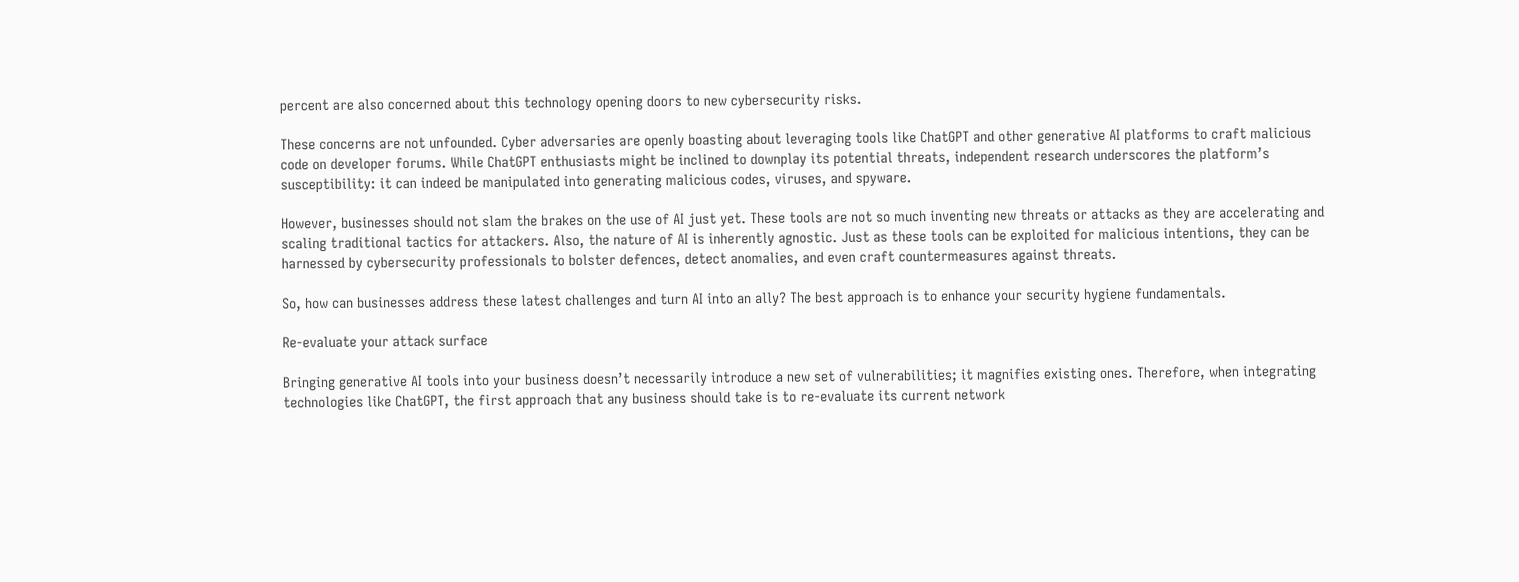percent are also concerned about this technology opening doors to new cybersecurity risks.

These concerns are not unfounded. Cyber adversaries are openly boasting about leveraging tools like ChatGPT and other generative AI platforms to craft malicious code on developer forums. While ChatGPT enthusiasts might be inclined to downplay its potential threats, independent research underscores the platform’s susceptibility: it can indeed be manipulated into generating malicious codes, viruses, and spyware.

However, businesses should not slam the brakes on the use of AI just yet. These tools are not so much inventing new threats or attacks as they are accelerating and scaling traditional tactics for attackers. Also, the nature of AI is inherently agnostic. Just as these tools can be exploited for malicious intentions, they can be harnessed by cybersecurity professionals to bolster defences, detect anomalies, and even craft countermeasures against threats.

So, how can businesses address these latest challenges and turn AI into an ally? The best approach is to enhance your security hygiene fundamentals.

Re-evaluate your attack surface

Bringing generative AI tools into your business doesn’t necessarily introduce a new set of vulnerabilities; it magnifies existing ones. Therefore, when integrating technologies like ChatGPT, the first approach that any business should take is to re-evaluate its current network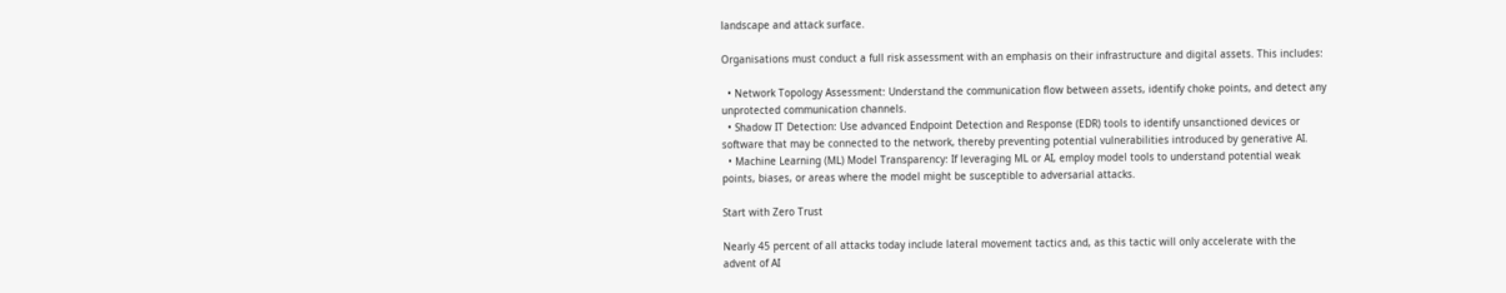landscape and attack surface.

Organisations must conduct a full risk assessment with an emphasis on their infrastructure and digital assets. This includes:

  • Network Topology Assessment: Understand the communication flow between assets, identify choke points, and detect any unprotected communication channels.
  • Shadow IT Detection: Use advanced Endpoint Detection and Response (EDR) tools to identify unsanctioned devices or software that may be connected to the network, thereby preventing potential vulnerabilities introduced by generative AI.
  • Machine Learning (ML) Model Transparency: If leveraging ML or AI, employ model tools to understand potential weak points, biases, or areas where the model might be susceptible to adversarial attacks.

Start with Zero Trust

Nearly 45 percent of all attacks today include lateral movement tactics and, as this tactic will only accelerate with the advent of AI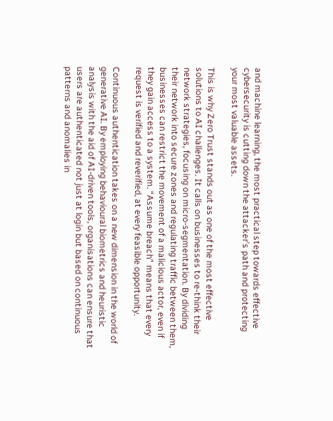and machine learning, the most practical step towards effective cybersecurity is cutting down the attacker’s path and protecting your most valuable assets.

This is why Zero Trust stands out as one of the most effective solutions to AI challenges. It calls on businesses to re-think their network strategies, focusing on micro-segmentation. By dividing their network into secure zones and regulating traffic between them, businesses can restrict the movement of a malicious actor, even if they gain access to a system. “Assume breach” means that every request is verified and reverified, at every feasible opportunity.

Continuous authentication takes on a new dimension in the world of generative AI. By employing behavioural biometrics and heuristic analysis with the aid of AI-driven tools, organisations can ensure that users are authenticated not just at login but based on continuous patterns and anomalies in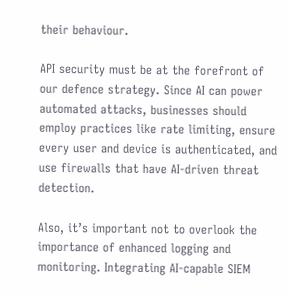their behaviour.

API security must be at the forefront of our defence strategy. Since AI can power automated attacks, businesses should employ practices like rate limiting, ensure every user and device is authenticated, and use firewalls that have AI-driven threat detection.

Also, it’s important not to overlook the importance of enhanced logging and monitoring. Integrating AI-capable SIEM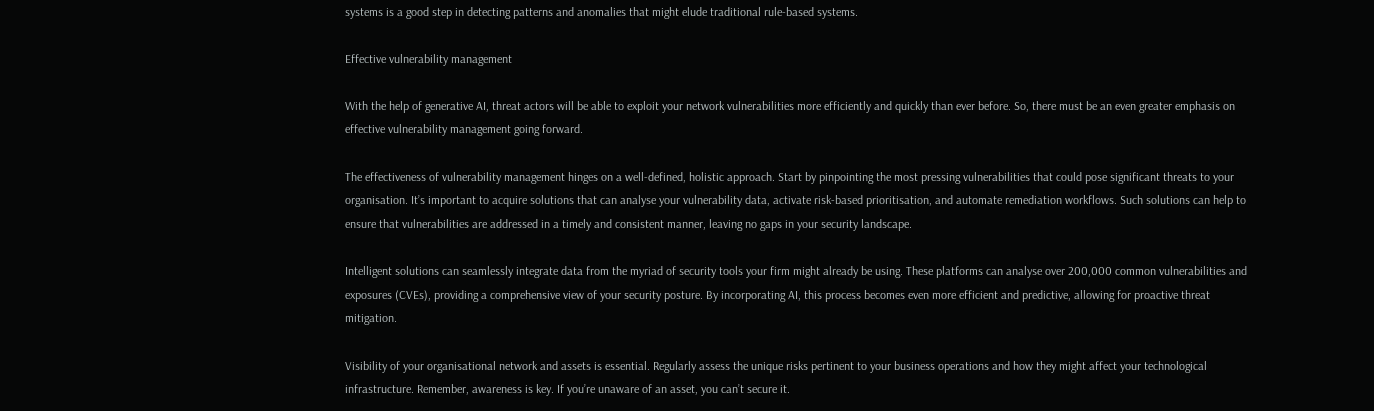systems is a good step in detecting patterns and anomalies that might elude traditional rule-based systems.

Effective vulnerability management

With the help of generative AI, threat actors will be able to exploit your network vulnerabilities more efficiently and quickly than ever before. So, there must be an even greater emphasis on effective vulnerability management going forward.

The effectiveness of vulnerability management hinges on a well-defined, holistic approach. Start by pinpointing the most pressing vulnerabilities that could pose significant threats to your organisation. It’s important to acquire solutions that can analyse your vulnerability data, activate risk-based prioritisation, and automate remediation workflows. Such solutions can help to ensure that vulnerabilities are addressed in a timely and consistent manner, leaving no gaps in your security landscape.

Intelligent solutions can seamlessly integrate data from the myriad of security tools your firm might already be using. These platforms can analyse over 200,000 common vulnerabilities and exposures (CVEs), providing a comprehensive view of your security posture. By incorporating AI, this process becomes even more efficient and predictive, allowing for proactive threat mitigation.

Visibility of your organisational network and assets is essential. Regularly assess the unique risks pertinent to your business operations and how they might affect your technological infrastructure. Remember, awareness is key. If you’re unaware of an asset, you can’t secure it.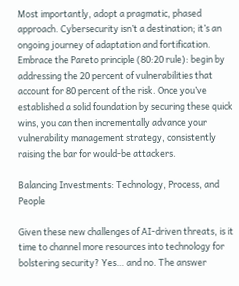Most importantly, adopt a pragmatic, phased approach. Cybersecurity isn’t a destination; it’s an ongoing journey of adaptation and fortification. Embrace the Pareto principle (80:20 rule): begin by addressing the 20 percent of vulnerabilities that account for 80 percent of the risk. Once you’ve established a solid foundation by securing these quick wins, you can then incrementally advance your vulnerability management strategy, consistently raising the bar for would-be attackers.

Balancing Investments: Technology, Process, and People

Given these new challenges of AI-driven threats, is it time to channel more resources into technology for bolstering security? Yes… and no. The answer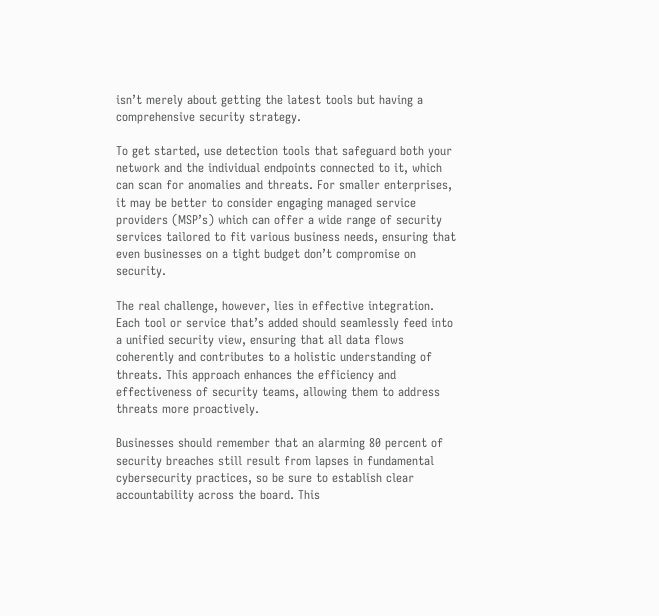isn’t merely about getting the latest tools but having a comprehensive security strategy.

To get started, use detection tools that safeguard both your network and the individual endpoints connected to it, which can scan for anomalies and threats. For smaller enterprises, it may be better to consider engaging managed service providers (MSP’s) which can offer a wide range of security services tailored to fit various business needs, ensuring that even businesses on a tight budget don’t compromise on security.

The real challenge, however, lies in effective integration. Each tool or service that’s added should seamlessly feed into a unified security view, ensuring that all data flows coherently and contributes to a holistic understanding of threats. This approach enhances the efficiency and effectiveness of security teams, allowing them to address threats more proactively.

Businesses should remember that an alarming 80 percent of security breaches still result from lapses in fundamental cybersecurity practices, so be sure to establish clear accountability across the board. This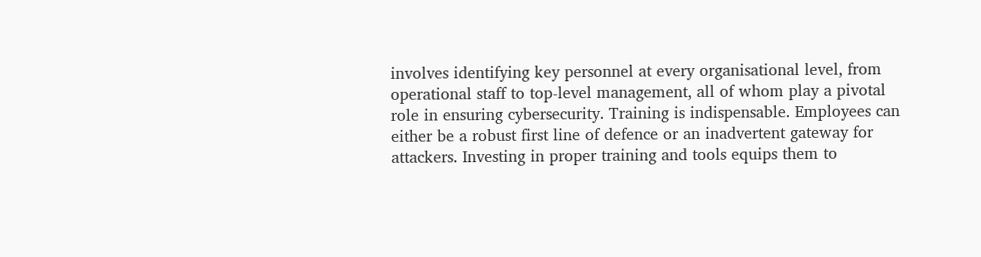involves identifying key personnel at every organisational level, from operational staff to top-level management, all of whom play a pivotal role in ensuring cybersecurity. Training is indispensable. Employees can either be a robust first line of defence or an inadvertent gateway for attackers. Investing in proper training and tools equips them to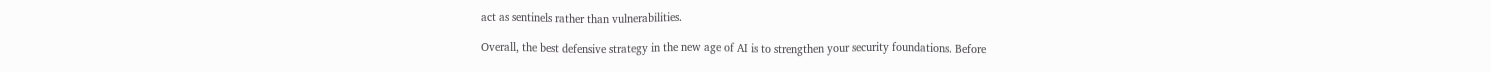act as sentinels rather than vulnerabilities.

Overall, the best defensive strategy in the new age of AI is to strengthen your security foundations. Before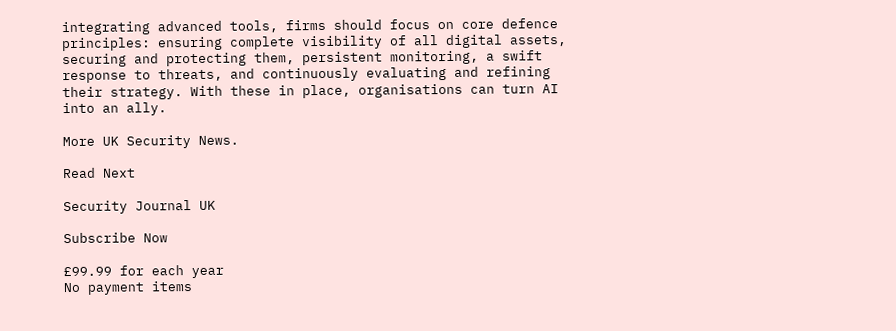integrating advanced tools, firms should focus on core defence principles: ensuring complete visibility of all digital assets, securing and protecting them, persistent monitoring, a swift response to threats, and continuously evaluating and refining their strategy. With these in place, organisations can turn AI into an ally.

More UK Security News.

Read Next

Security Journal UK

Subscribe Now

£99.99 for each year
No payment items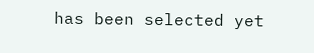has been selected yet